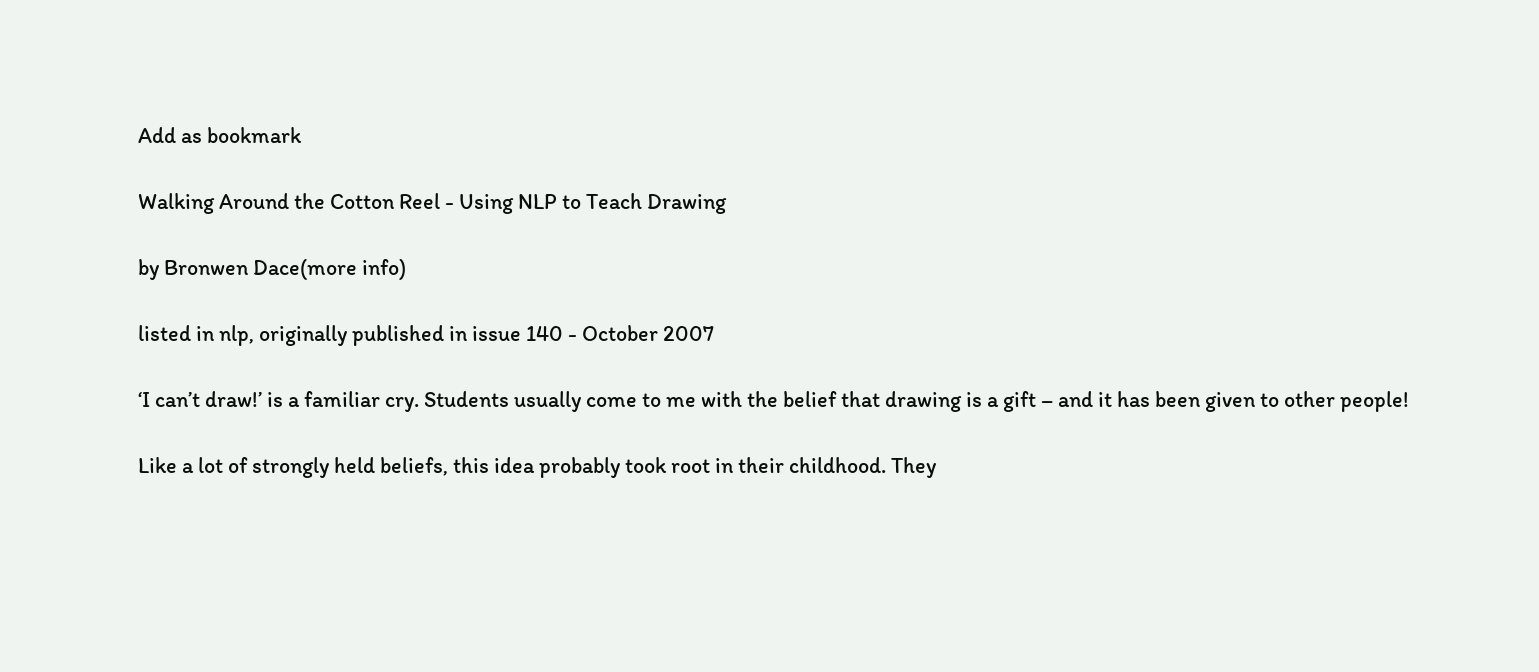Add as bookmark

Walking Around the Cotton Reel - Using NLP to Teach Drawing

by Bronwen Dace(more info)

listed in nlp, originally published in issue 140 - October 2007

‘I can’t draw!’ is a familiar cry. Students usually come to me with the belief that drawing is a gift – and it has been given to other people!

Like a lot of strongly held beliefs, this idea probably took root in their childhood. They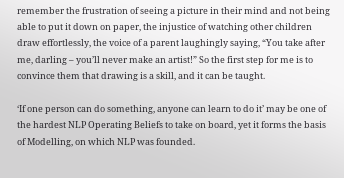remember the frustration of seeing a picture in their mind and not being able to put it down on paper, the injustice of watching other children draw effortlessly, the voice of a parent laughingly saying, “You take after me, darling – you’ll never make an artist!” So the first step for me is to convince them that drawing is a skill, and it can be taught.

‘If one person can do something, anyone can learn to do it’ may be one of the hardest NLP Operating Beliefs to take on board, yet it forms the basis of Modelling, on which NLP was founded.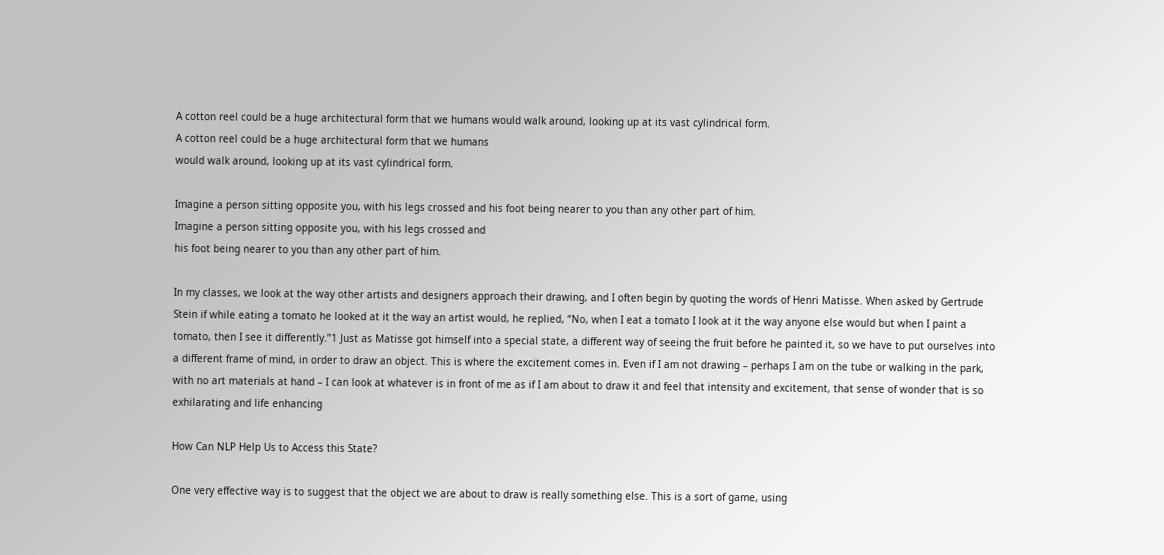A cotton reel could be a huge architectural form that we humans would walk around, looking up at its vast cylindrical form.
A cotton reel could be a huge architectural form that we humans
would walk around, looking up at its vast cylindrical form.

Imagine a person sitting opposite you, with his legs crossed and his foot being nearer to you than any other part of him.
Imagine a person sitting opposite you, with his legs crossed and
his foot being nearer to you than any other part of him.

In my classes, we look at the way other artists and designers approach their drawing, and I often begin by quoting the words of Henri Matisse. When asked by Gertrude Stein if while eating a tomato he looked at it the way an artist would, he replied, “No, when I eat a tomato I look at it the way anyone else would but when I paint a tomato, then I see it differently.”1 Just as Matisse got himself into a special state, a different way of seeing the fruit before he painted it, so we have to put ourselves into a different frame of mind, in order to draw an object. This is where the excitement comes in. Even if I am not drawing – perhaps I am on the tube or walking in the park, with no art materials at hand – I can look at whatever is in front of me as if I am about to draw it and feel that intensity and excitement, that sense of wonder that is so exhilarating and life enhancing

How Can NLP Help Us to Access this State?

One very effective way is to suggest that the object we are about to draw is really something else. This is a sort of game, using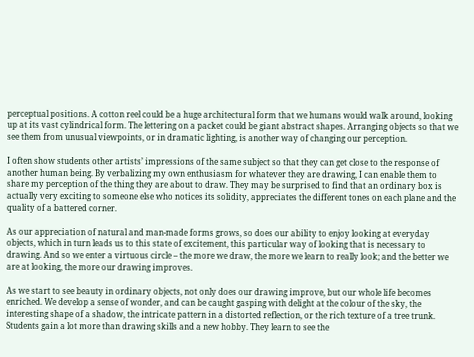perceptual positions. A cotton reel could be a huge architectural form that we humans would walk around, looking up at its vast cylindrical form. The lettering on a packet could be giant abstract shapes. Arranging objects so that we see them from unusual viewpoints, or in dramatic lighting, is another way of changing our perception.

I often show students other artists’ impressions of the same subject so that they can get close to the response of another human being. By verbalizing my own enthusiasm for whatever they are drawing, I can enable them to share my perception of the thing they are about to draw. They may be surprised to find that an ordinary box is actually very exciting to someone else who notices its solidity, appreciates the different tones on each plane and the quality of a battered corner.

As our appreciation of natural and man-made forms grows, so does our ability to enjoy looking at everyday objects, which in turn leads us to this state of excitement, this particular way of looking that is necessary to drawing. And so we enter a virtuous circle – the more we draw, the more we learn to really look; and the better we are at looking, the more our drawing improves.

As we start to see beauty in ordinary objects, not only does our drawing improve, but our whole life becomes enriched. We develop a sense of wonder, and can be caught gasping with delight at the colour of the sky, the interesting shape of a shadow, the intricate pattern in a distorted reflection, or the rich texture of a tree trunk. Students gain a lot more than drawing skills and a new hobby. They learn to see the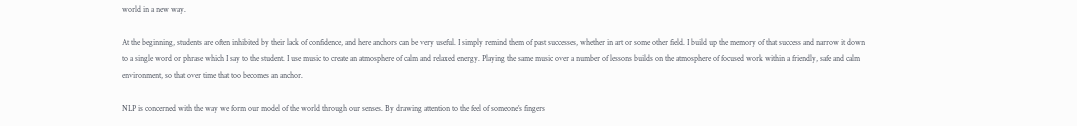world in a new way.

At the beginning, students are often inhibited by their lack of confidence, and here anchors can be very useful. I simply remind them of past successes, whether in art or some other field. I build up the memory of that success and narrow it down to a single word or phrase which I say to the student. I use music to create an atmosphere of calm and relaxed energy. Playing the same music over a number of lessons builds on the atmosphere of focused work within a friendly, safe and calm environment, so that over time that too becomes an anchor.

NLP is concerned with the way we form our model of the world through our senses. By drawing attention to the feel of someone’s fingers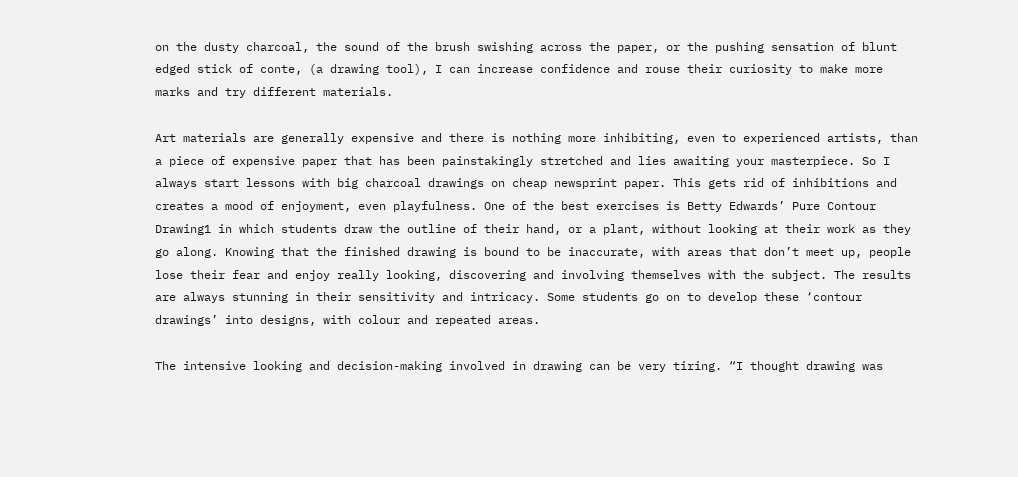on the dusty charcoal, the sound of the brush swishing across the paper, or the pushing sensation of blunt edged stick of conte, (a drawing tool), I can increase confidence and rouse their curiosity to make more marks and try different materials.

Art materials are generally expensive and there is nothing more inhibiting, even to experienced artists, than a piece of expensive paper that has been painstakingly stretched and lies awaiting your masterpiece. So I always start lessons with big charcoal drawings on cheap newsprint paper. This gets rid of inhibitions and creates a mood of enjoyment, even playfulness. One of the best exercises is Betty Edwards’ Pure Contour Drawing1 in which students draw the outline of their hand, or a plant, without looking at their work as they go along. Knowing that the finished drawing is bound to be inaccurate, with areas that don’t meet up, people lose their fear and enjoy really looking, discovering and involving themselves with the subject. The results are always stunning in their sensitivity and intricacy. Some students go on to develop these ‘contour drawings’ into designs, with colour and repeated areas.

The intensive looking and decision-making involved in drawing can be very tiring. “I thought drawing was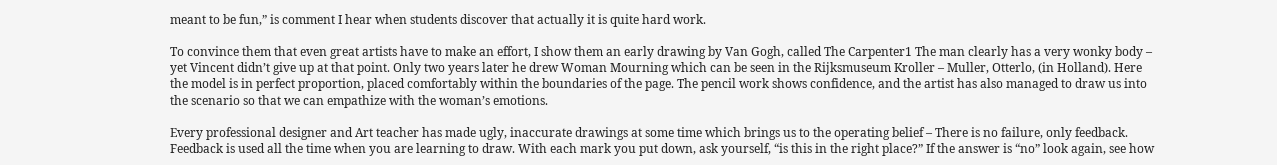meant to be fun,” is comment I hear when students discover that actually it is quite hard work.

To convince them that even great artists have to make an effort, I show them an early drawing by Van Gogh, called The Carpenter1 The man clearly has a very wonky body – yet Vincent didn’t give up at that point. Only two years later he drew Woman Mourning which can be seen in the Rijksmuseum Kroller – Muller, Otterlo, (in Holland). Here the model is in perfect proportion, placed comfortably within the boundaries of the page. The pencil work shows confidence, and the artist has also managed to draw us into the scenario so that we can empathize with the woman’s emotions.

Every professional designer and Art teacher has made ugly, inaccurate drawings at some time which brings us to the operating belief – There is no failure, only feedback. Feedback is used all the time when you are learning to draw. With each mark you put down, ask yourself, “is this in the right place?” If the answer is “no” look again, see how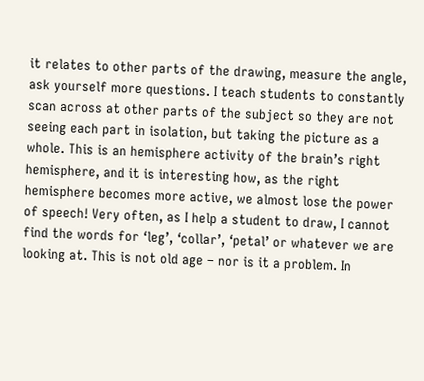it relates to other parts of the drawing, measure the angle, ask yourself more questions. I teach students to constantly scan across at other parts of the subject so they are not seeing each part in isolation, but taking the picture as a whole. This is an hemisphere activity of the brain’s right hemisphere, and it is interesting how, as the right hemisphere becomes more active, we almost lose the power of speech! Very often, as I help a student to draw, I cannot find the words for ‘leg’, ‘collar’, ‘petal’ or whatever we are looking at. This is not old age – nor is it a problem. In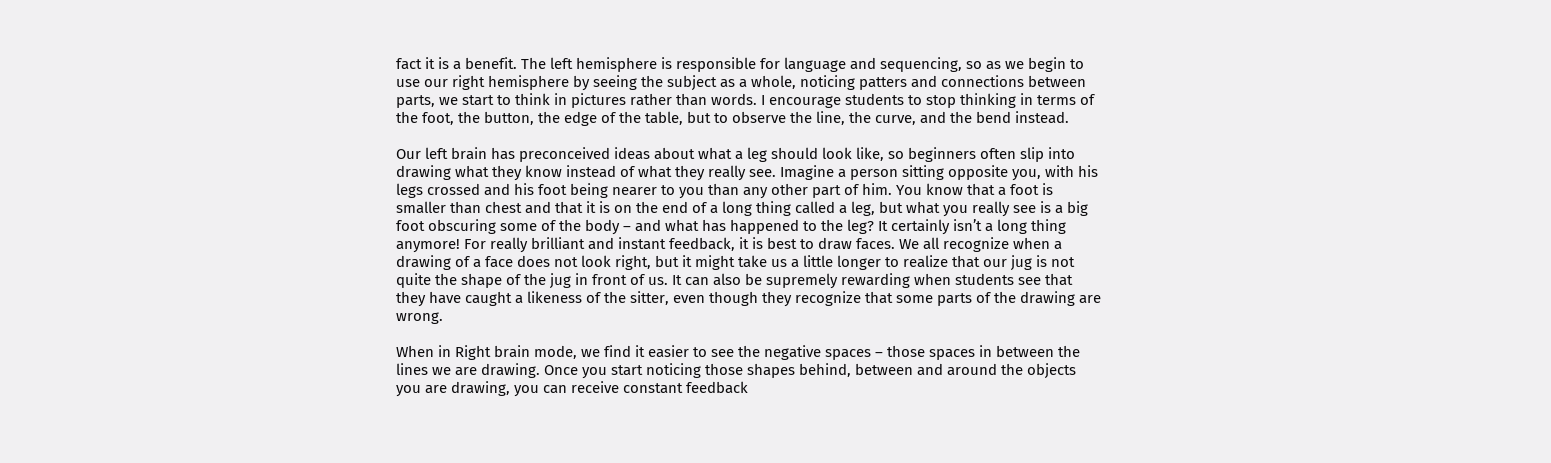fact it is a benefit. The left hemisphere is responsible for language and sequencing, so as we begin to use our right hemisphere by seeing the subject as a whole, noticing patters and connections between parts, we start to think in pictures rather than words. I encourage students to stop thinking in terms of the foot, the button, the edge of the table, but to observe the line, the curve, and the bend instead.

Our left brain has preconceived ideas about what a leg should look like, so beginners often slip into drawing what they know instead of what they really see. Imagine a person sitting opposite you, with his legs crossed and his foot being nearer to you than any other part of him. You know that a foot is smaller than chest and that it is on the end of a long thing called a leg, but what you really see is a big foot obscuring some of the body – and what has happened to the leg? It certainly isn’t a long thing anymore! For really brilliant and instant feedback, it is best to draw faces. We all recognize when a drawing of a face does not look right, but it might take us a little longer to realize that our jug is not quite the shape of the jug in front of us. It can also be supremely rewarding when students see that they have caught a likeness of the sitter, even though they recognize that some parts of the drawing are wrong.

When in Right brain mode, we find it easier to see the negative spaces – those spaces in between the lines we are drawing. Once you start noticing those shapes behind, between and around the objects you are drawing, you can receive constant feedback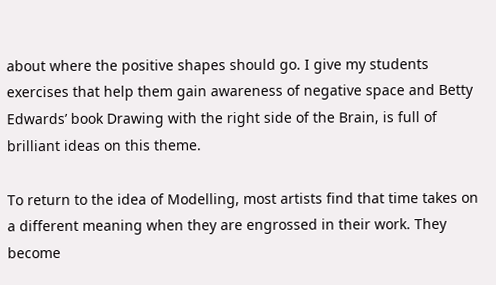about where the positive shapes should go. I give my students exercises that help them gain awareness of negative space and Betty Edwards’ book Drawing with the right side of the Brain, is full of brilliant ideas on this theme.

To return to the idea of Modelling, most artists find that time takes on a different meaning when they are engrossed in their work. They become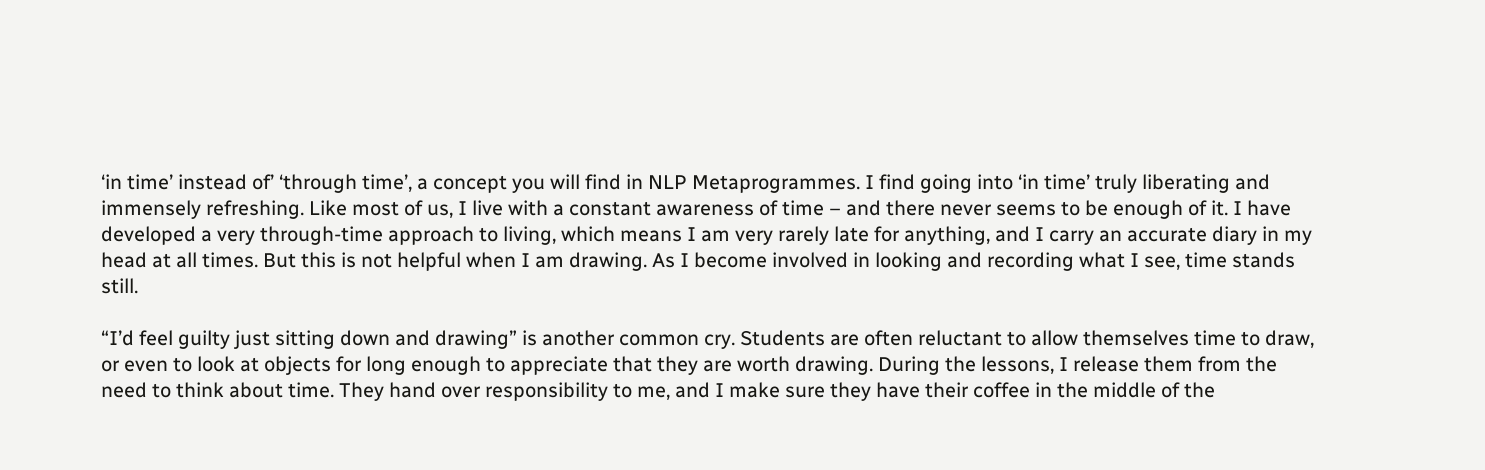‘in time’ instead of’ ‘through time’, a concept you will find in NLP Metaprogrammes. I find going into ‘in time’ truly liberating and immensely refreshing. Like most of us, I live with a constant awareness of time – and there never seems to be enough of it. I have developed a very through-time approach to living, which means I am very rarely late for anything, and I carry an accurate diary in my head at all times. But this is not helpful when I am drawing. As I become involved in looking and recording what I see, time stands still.

“I’d feel guilty just sitting down and drawing” is another common cry. Students are often reluctant to allow themselves time to draw, or even to look at objects for long enough to appreciate that they are worth drawing. During the lessons, I release them from the need to think about time. They hand over responsibility to me, and I make sure they have their coffee in the middle of the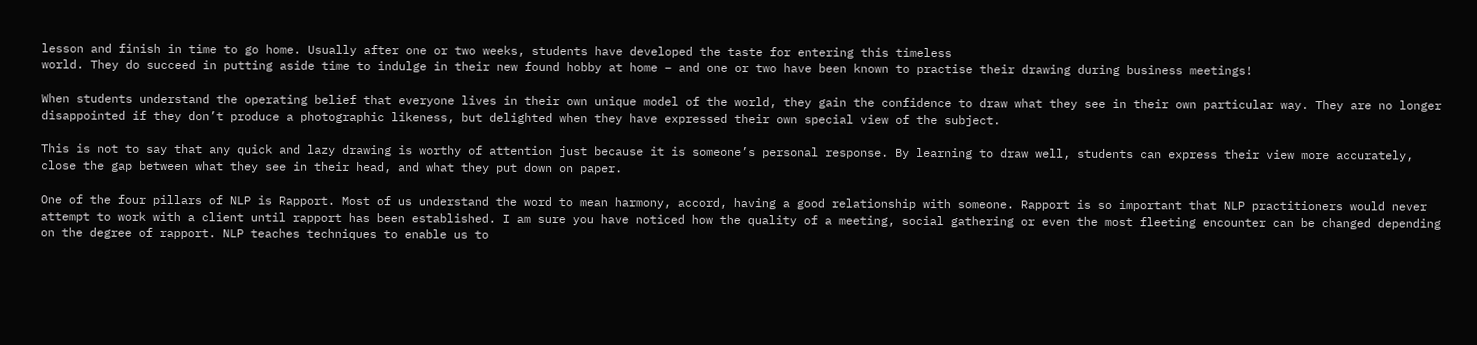lesson and finish in time to go home. Usually after one or two weeks, students have developed the taste for entering this timeless
world. They do succeed in putting aside time to indulge in their new found hobby at home – and one or two have been known to practise their drawing during business meetings!

When students understand the operating belief that everyone lives in their own unique model of the world, they gain the confidence to draw what they see in their own particular way. They are no longer disappointed if they don’t produce a photographic likeness, but delighted when they have expressed their own special view of the subject.

This is not to say that any quick and lazy drawing is worthy of attention just because it is someone’s personal response. By learning to draw well, students can express their view more accurately, close the gap between what they see in their head, and what they put down on paper.

One of the four pillars of NLP is Rapport. Most of us understand the word to mean harmony, accord, having a good relationship with someone. Rapport is so important that NLP practitioners would never attempt to work with a client until rapport has been established. I am sure you have noticed how the quality of a meeting, social gathering or even the most fleeting encounter can be changed depending on the degree of rapport. NLP teaches techniques to enable us to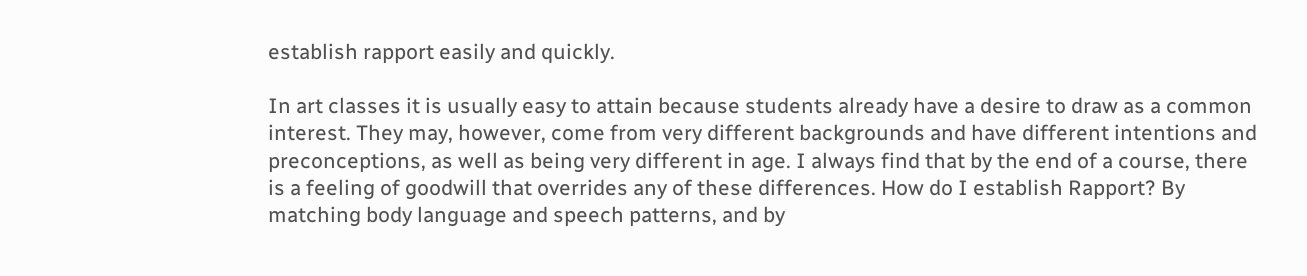establish rapport easily and quickly.

In art classes it is usually easy to attain because students already have a desire to draw as a common interest. They may, however, come from very different backgrounds and have different intentions and preconceptions, as well as being very different in age. I always find that by the end of a course, there is a feeling of goodwill that overrides any of these differences. How do I establish Rapport? By matching body language and speech patterns, and by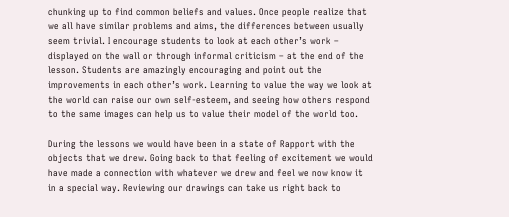chunking up to find common beliefs and values. Once people realize that we all have similar problems and aims, the differences between usually seem trivial. I encourage students to look at each other’s work – displayed on the wall or through informal criticism – at the end of the lesson. Students are amazingly encouraging and point out the improvements in each other’s work. Learning to value the way we look at the world can raise our own self-esteem, and seeing how others respond to the same images can help us to value their model of the world too.

During the lessons we would have been in a state of Rapport with the objects that we drew. Going back to that feeling of excitement we would have made a connection with whatever we drew and feel we now know it in a special way. Reviewing our drawings can take us right back to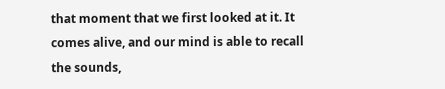that moment that we first looked at it. It comes alive, and our mind is able to recall the sounds,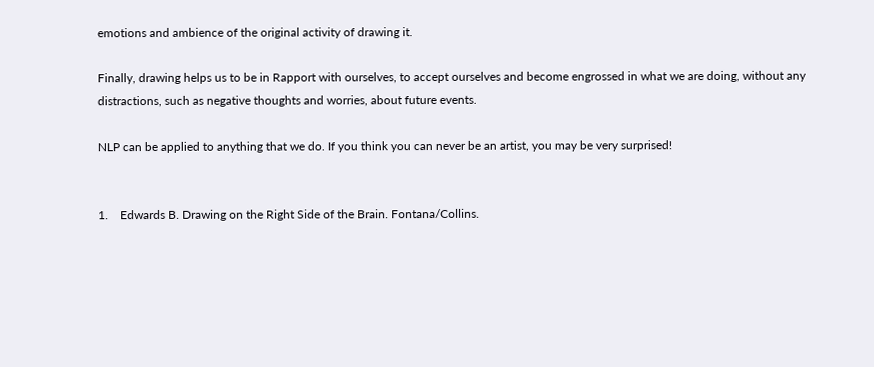emotions and ambience of the original activity of drawing it.

Finally, drawing helps us to be in Rapport with ourselves, to accept ourselves and become engrossed in what we are doing, without any distractions, such as negative thoughts and worries, about future events.

NLP can be applied to anything that we do. If you think you can never be an artist, you may be very surprised!


1.    Edwards B. Drawing on the Right Side of the Brain. Fontana/Collins.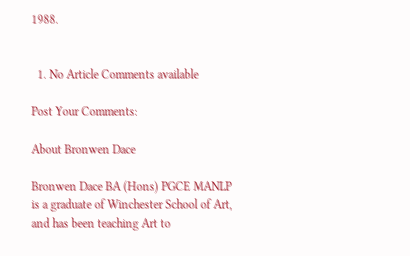1988.


  1. No Article Comments available

Post Your Comments:

About Bronwen Dace

Bronwen Dace BA (Hons) PGCE MANLP is a graduate of Winchester School of Art, and has been teaching Art to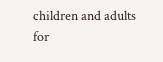children and adults for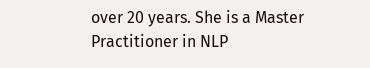over 20 years. She is a Master Practitioner in NLP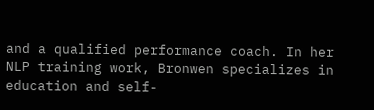and a qualified performance coach. In her NLP training work, Bronwen specializes in education and self-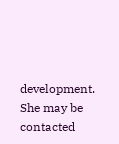development. She may be contacted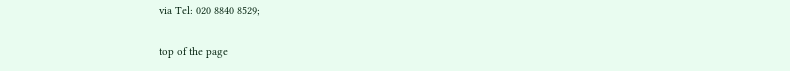via Tel: 020 8840 8529;

top of the page